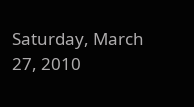Saturday, March 27, 2010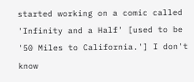started working on a comic called 'Infinity and a Half' [used to be '50 Miles to California.'] I don't know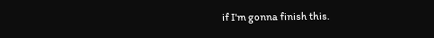if I'm gonna finish this.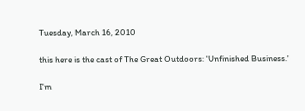Tuesday, March 16, 2010

this here is the cast of The Great Outdoors: 'Unfinished Business.'

I'm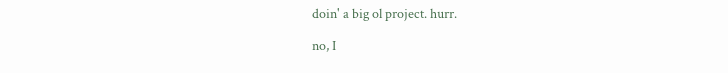doin' a big ol project. hurr.

no, I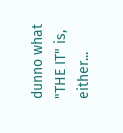dunno what "THE IT" is, either...